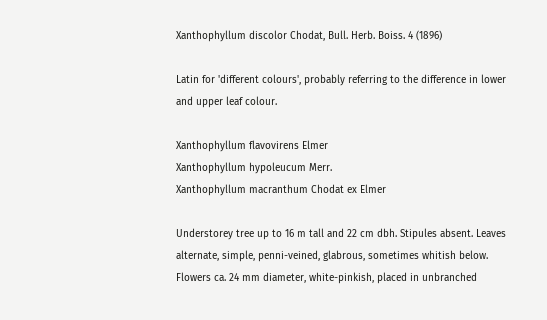Xanthophyllum discolor Chodat, Bull. Herb. Boiss. 4 (1896)

Latin for 'different colours', probably referring to the difference in lower and upper leaf colour.

Xanthophyllum flavovirens Elmer
Xanthophyllum hypoleucum Merr.
Xanthophyllum macranthum Chodat ex Elmer

Understorey tree up to 16 m tall and 22 cm dbh. Stipules absent. Leaves alternate, simple, penni-veined, glabrous, sometimes whitish below. Flowers ca. 24 mm diameter, white-pinkish, placed in unbranched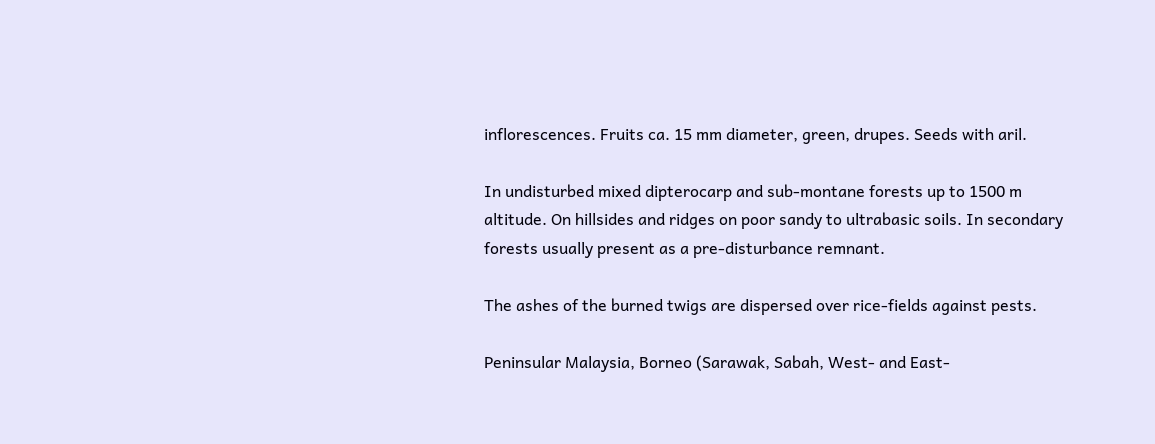inflorescences. Fruits ca. 15 mm diameter, green, drupes. Seeds with aril.

In undisturbed mixed dipterocarp and sub-montane forests up to 1500 m altitude. On hillsides and ridges on poor sandy to ultrabasic soils. In secondary forests usually present as a pre-disturbance remnant.

The ashes of the burned twigs are dispersed over rice-fields against pests.

Peninsular Malaysia, Borneo (Sarawak, Sabah, West- and East-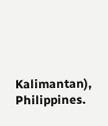Kalimantan), Philippines.